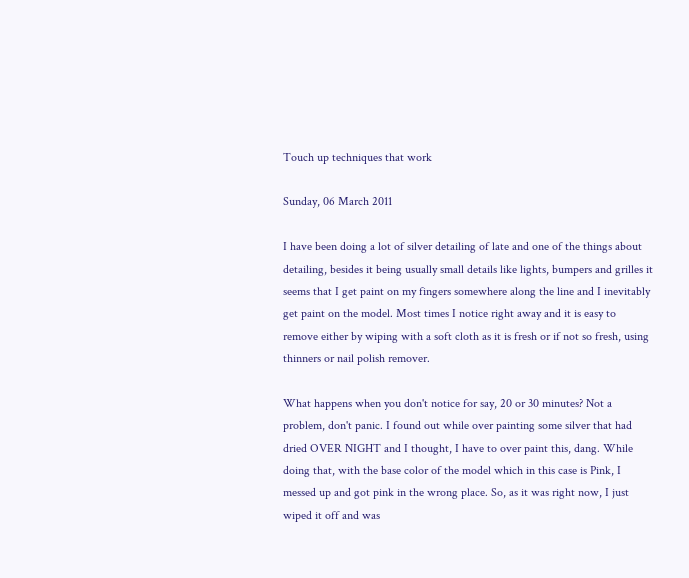Touch up techniques that work

Sunday, 06 March 2011

I have been doing a lot of silver detailing of late and one of the things about detailing, besides it being usually small details like lights, bumpers and grilles it seems that I get paint on my fingers somewhere along the line and I inevitably get paint on the model. Most times I notice right away and it is easy to remove either by wiping with a soft cloth as it is fresh or if not so fresh, using thinners or nail polish remover.

What happens when you don't notice for say, 20 or 30 minutes? Not a problem, don't panic. I found out while over painting some silver that had dried OVER NIGHT and I thought, I have to over paint this, dang. While doing that, with the base color of the model which in this case is Pink, I messed up and got pink in the wrong place. So, as it was right now, I just wiped it off and was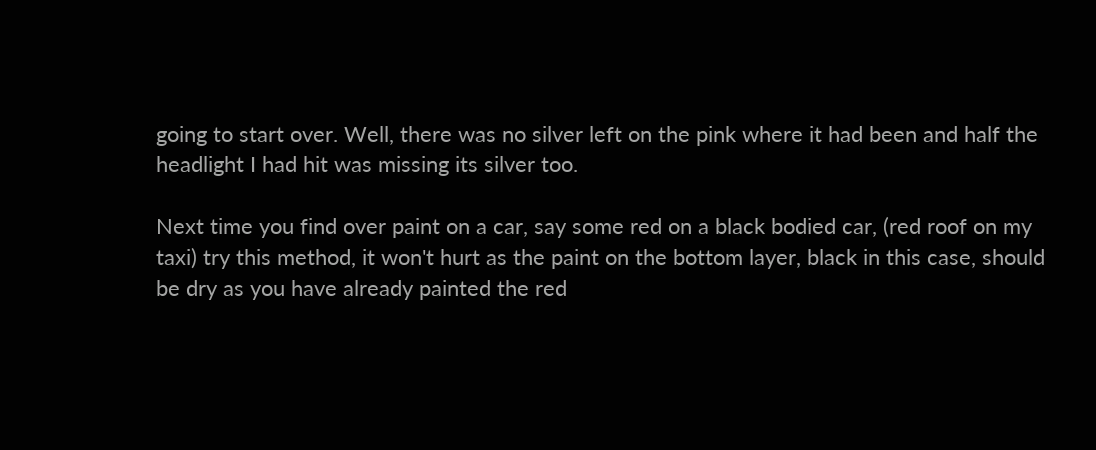going to start over. Well, there was no silver left on the pink where it had been and half the headlight I had hit was missing its silver too.

Next time you find over paint on a car, say some red on a black bodied car, (red roof on my taxi) try this method, it won't hurt as the paint on the bottom layer, black in this case, should be dry as you have already painted the red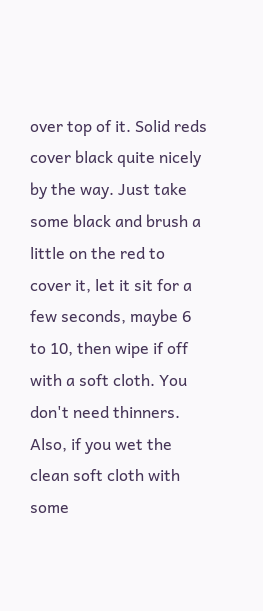over top of it. Solid reds cover black quite nicely by the way. Just take some black and brush a little on the red to cover it, let it sit for a few seconds, maybe 6 to 10, then wipe if off with a soft cloth. You don't need thinners. Also, if you wet the clean soft cloth with some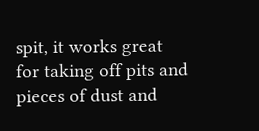spit, it works great for taking off pits and pieces of dust and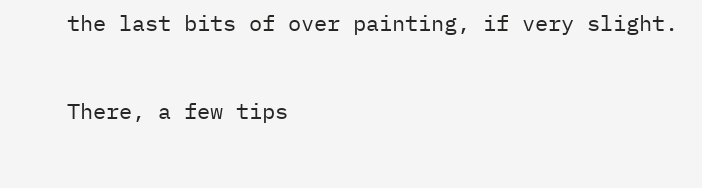the last bits of over painting, if very slight.

There, a few tips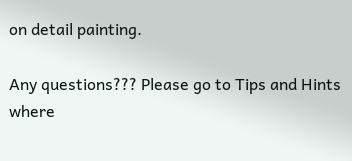on detail painting.

Any questions??? Please go to Tips and Hints where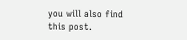you will also find this post.